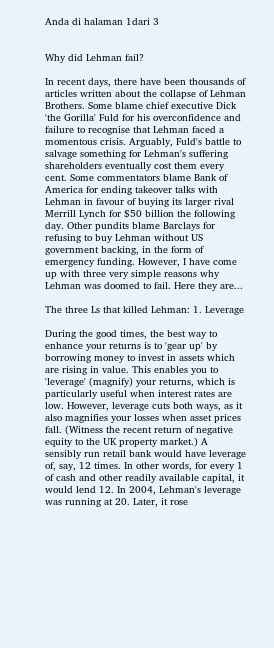Anda di halaman 1dari 3


Why did Lehman fail?

In recent days, there have been thousands of articles written about the collapse of Lehman Brothers. Some blame chief executive Dick 'the Gorilla' Fuld for his overconfidence and failure to recognise that Lehman faced a momentous crisis. Arguably, Fuld's battle to salvage something for Lehman's suffering shareholders eventually cost them every cent. Some commentators blame Bank of America for ending takeover talks with Lehman in favour of buying its larger rival Merrill Lynch for $50 billion the following day. Other pundits blame Barclays for refusing to buy Lehman without US government backing, in the form of emergency funding. However, I have come up with three very simple reasons why Lehman was doomed to fail. Here they are...

The three Ls that killed Lehman: 1. Leverage

During the good times, the best way to enhance your returns is to 'gear up' by borrowing money to invest in assets which are rising in value. This enables you to 'leverage' (magnify) your returns, which is particularly useful when interest rates are low. However, leverage cuts both ways, as it also magnifies your losses when asset prices fall. (Witness the recent return of negative equity to the UK property market.) A sensibly run retail bank would have leverage of, say, 12 times. In other words, for every 1 of cash and other readily available capital, it would lend 12. In 2004, Lehman's leverage was running at 20. Later, it rose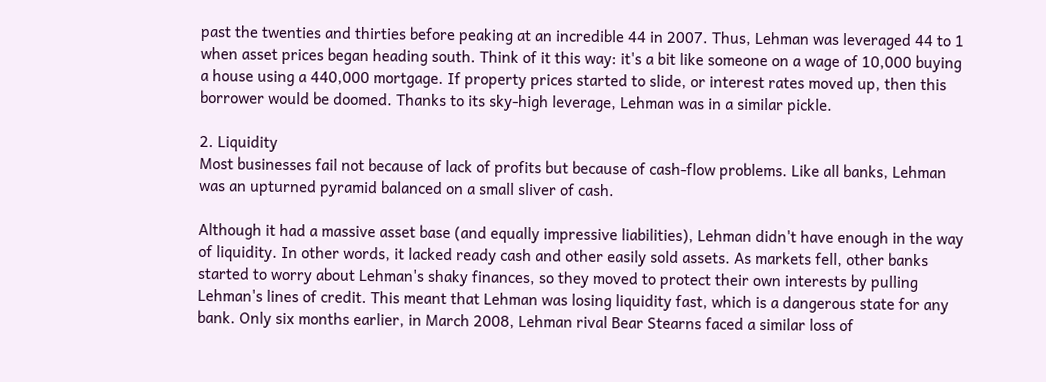past the twenties and thirties before peaking at an incredible 44 in 2007. Thus, Lehman was leveraged 44 to 1 when asset prices began heading south. Think of it this way: it's a bit like someone on a wage of 10,000 buying a house using a 440,000 mortgage. If property prices started to slide, or interest rates moved up, then this borrower would be doomed. Thanks to its sky-high leverage, Lehman was in a similar pickle.

2. Liquidity
Most businesses fail not because of lack of profits but because of cash-flow problems. Like all banks, Lehman was an upturned pyramid balanced on a small sliver of cash.

Although it had a massive asset base (and equally impressive liabilities), Lehman didn't have enough in the way of liquidity. In other words, it lacked ready cash and other easily sold assets. As markets fell, other banks started to worry about Lehman's shaky finances, so they moved to protect their own interests by pulling Lehman's lines of credit. This meant that Lehman was losing liquidity fast, which is a dangerous state for any bank. Only six months earlier, in March 2008, Lehman rival Bear Stearns faced a similar loss of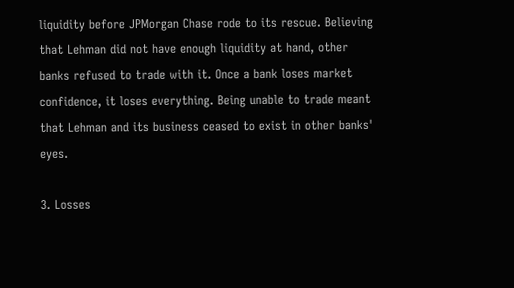liquidity before JPMorgan Chase rode to its rescue. Believing that Lehman did not have enough liquidity at hand, other banks refused to trade with it. Once a bank loses market confidence, it loses everything. Being unable to trade meant that Lehman and its business ceased to exist in other banks' eyes.

3. Losses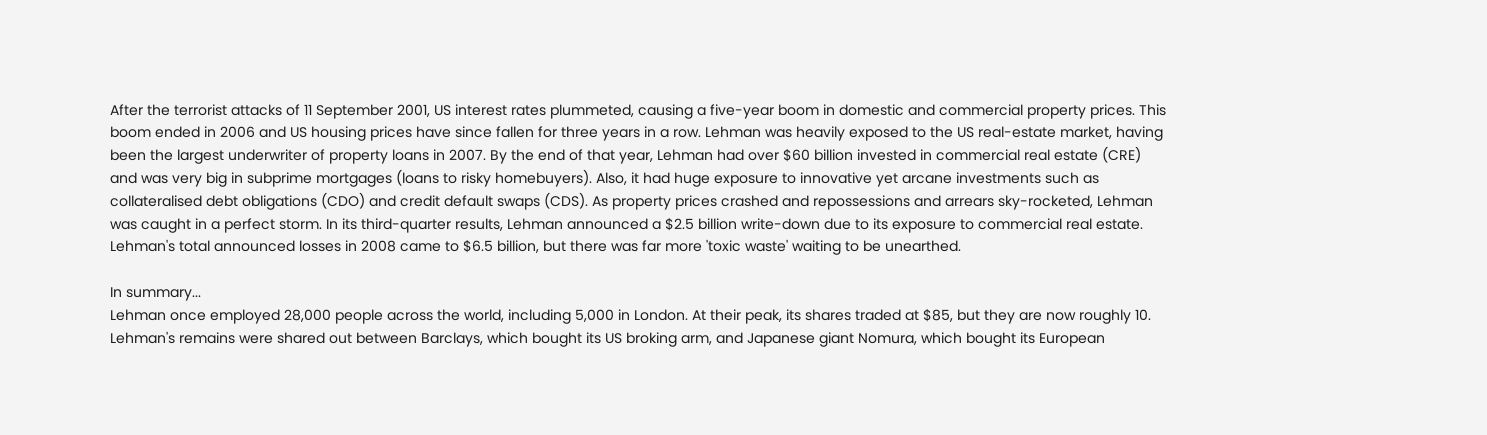After the terrorist attacks of 11 September 2001, US interest rates plummeted, causing a five-year boom in domestic and commercial property prices. This boom ended in 2006 and US housing prices have since fallen for three years in a row. Lehman was heavily exposed to the US real-estate market, having been the largest underwriter of property loans in 2007. By the end of that year, Lehman had over $60 billion invested in commercial real estate (CRE) and was very big in subprime mortgages (loans to risky homebuyers). Also, it had huge exposure to innovative yet arcane investments such as collateralised debt obligations (CDO) and credit default swaps (CDS). As property prices crashed and repossessions and arrears sky-rocketed, Lehman was caught in a perfect storm. In its third-quarter results, Lehman announced a $2.5 billion write-down due to its exposure to commercial real estate. Lehman's total announced losses in 2008 came to $6.5 billion, but there was far more 'toxic waste' waiting to be unearthed.

In summary...
Lehman once employed 28,000 people across the world, including 5,000 in London. At their peak, its shares traded at $85, but they are now roughly 10. Lehman's remains were shared out between Barclays, which bought its US broking arm, and Japanese giant Nomura, which bought its European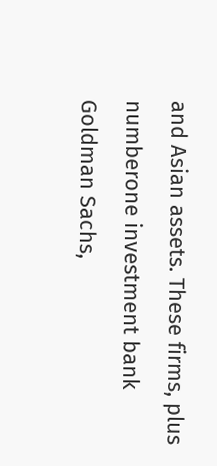and Asian assets. These firms, plus numberone investment bank Goldman Sachs,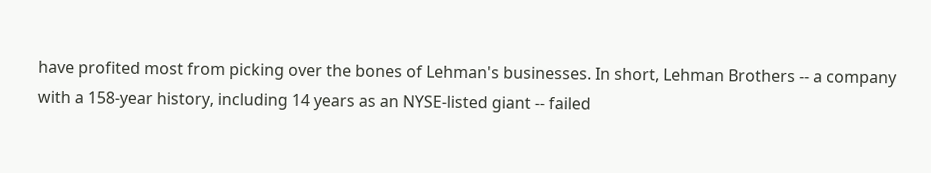have profited most from picking over the bones of Lehman's businesses. In short, Lehman Brothers -- a company with a 158-year history, including 14 years as an NYSE-listed giant -- failed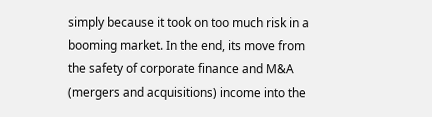simply because it took on too much risk in a booming market. In the end, its move from the safety of corporate finance and M&A (mergers and acquisitions) income into the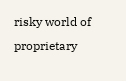risky world of proprietary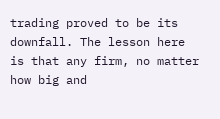trading proved to be its downfall. The lesson here is that any firm, no matter how big and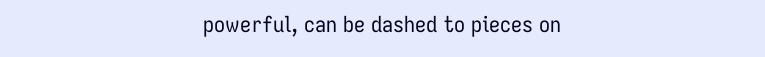powerful, can be dashed to pieces on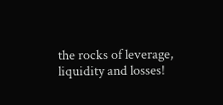the rocks of leverage, liquidity and losses!